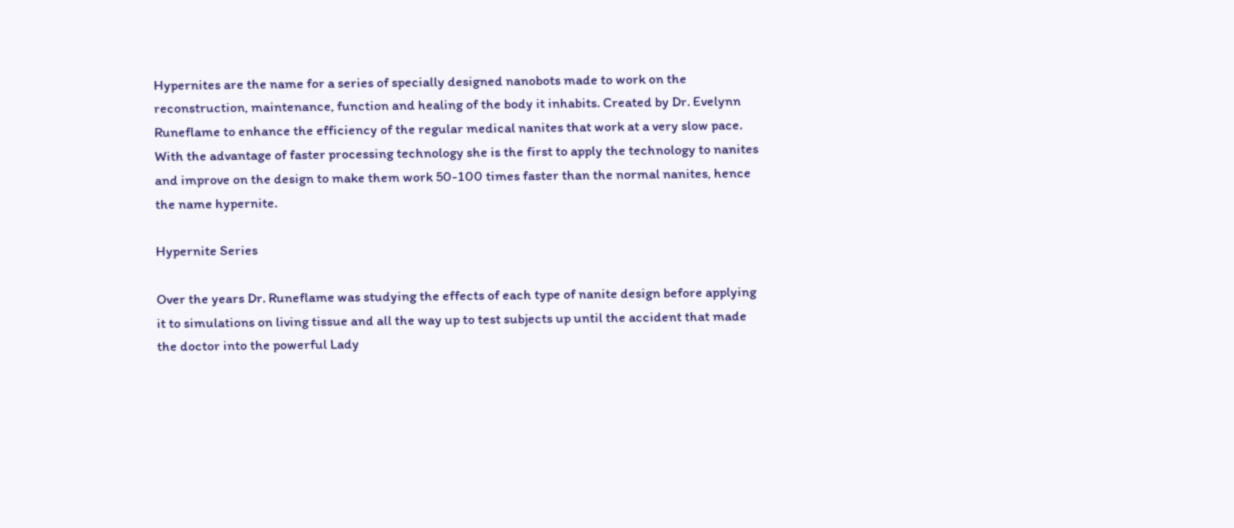Hypernites are the name for a series of specially designed nanobots made to work on the reconstruction, maintenance, function and healing of the body it inhabits. Created by Dr. Evelynn Runeflame to enhance the efficiency of the regular medical nanites that work at a very slow pace. With the advantage of faster processing technology she is the first to apply the technology to nanites and improve on the design to make them work 50-100 times faster than the normal nanites, hence the name hypernite.

Hypernite Series

Over the years Dr. Runeflame was studying the effects of each type of nanite design before applying it to simulations on living tissue and all the way up to test subjects up until the accident that made the doctor into the powerful Lady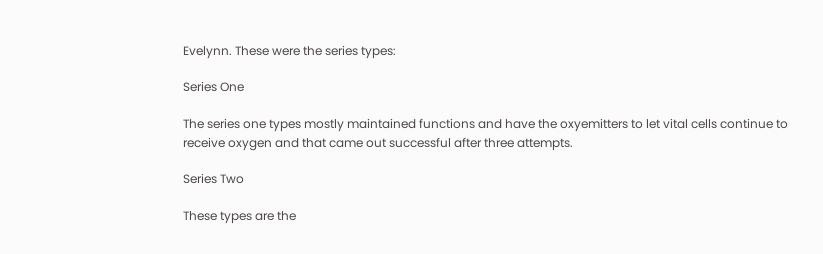Evelynn. These were the series types:

Series One

The series one types mostly maintained functions and have the oxyemitters to let vital cells continue to receive oxygen and that came out successful after three attempts.

Series Two

These types are the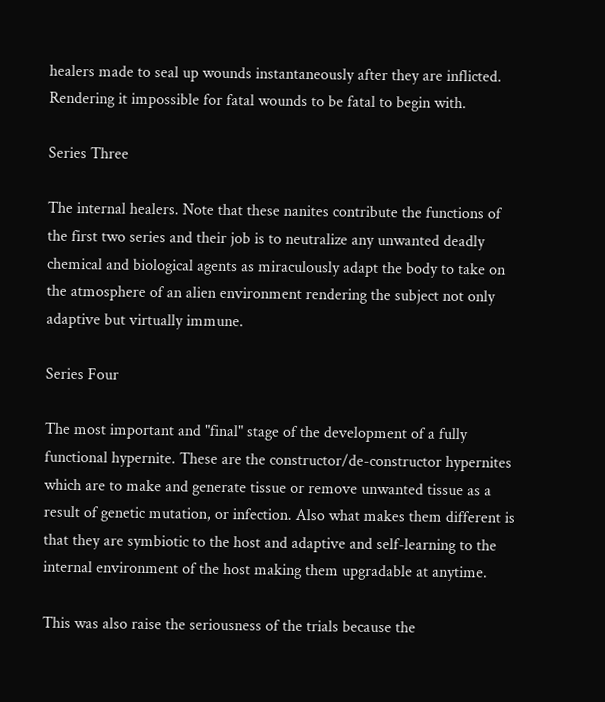healers made to seal up wounds instantaneously after they are inflicted. Rendering it impossible for fatal wounds to be fatal to begin with.

Series Three

The internal healers. Note that these nanites contribute the functions of the first two series and their job is to neutralize any unwanted deadly chemical and biological agents as miraculously adapt the body to take on the atmosphere of an alien environment rendering the subject not only adaptive but virtually immune.

Series Four

The most important and "final" stage of the development of a fully functional hypernite. These are the constructor/de-constructor hypernites which are to make and generate tissue or remove unwanted tissue as a result of genetic mutation, or infection. Also what makes them different is that they are symbiotic to the host and adaptive and self-learning to the internal environment of the host making them upgradable at anytime.

This was also raise the seriousness of the trials because the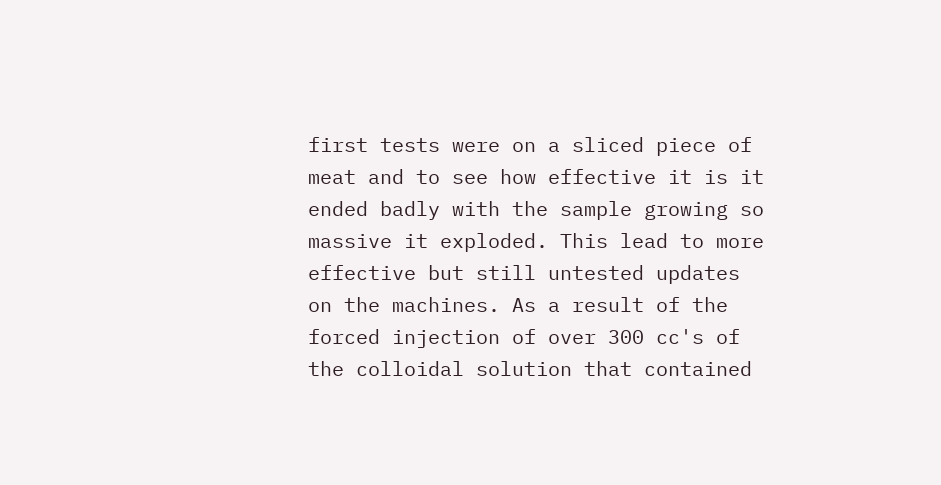first tests were on a sliced piece of meat and to see how effective it is it ended badly with the sample growing so massive it exploded. This lead to more effective but still untested updates on the machines. As a result of the forced injection of over 300 cc's of the colloidal solution that contained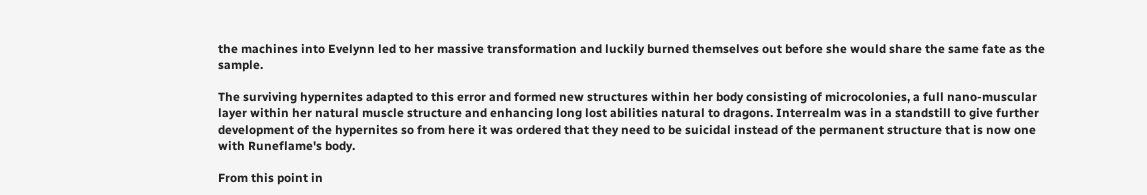the machines into Evelynn led to her massive transformation and luckily burned themselves out before she would share the same fate as the sample.

The surviving hypernites adapted to this error and formed new structures within her body consisting of microcolonies, a full nano-muscular layer within her natural muscle structure and enhancing long lost abilities natural to dragons. Interrealm was in a standstill to give further development of the hypernites so from here it was ordered that they need to be suicidal instead of the permanent structure that is now one with Runeflame's body.

From this point in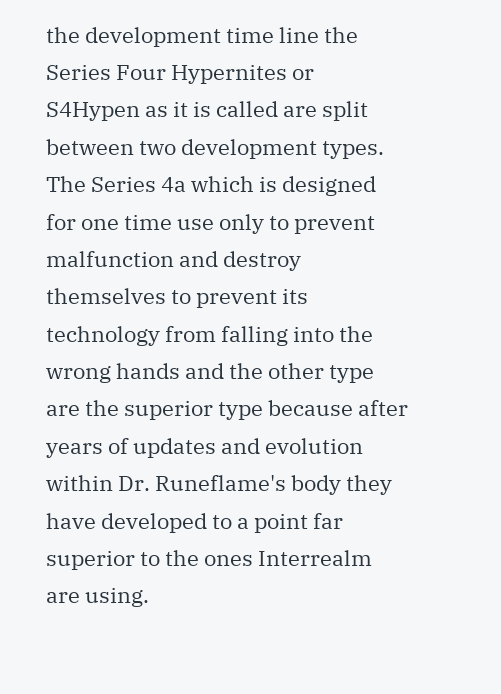the development time line the Series Four Hypernites or S4Hypen as it is called are split between two development types. The Series 4a which is designed for one time use only to prevent malfunction and destroy themselves to prevent its technology from falling into the wrong hands and the other type are the superior type because after years of updates and evolution within Dr. Runeflame's body they have developed to a point far superior to the ones Interrealm are using.